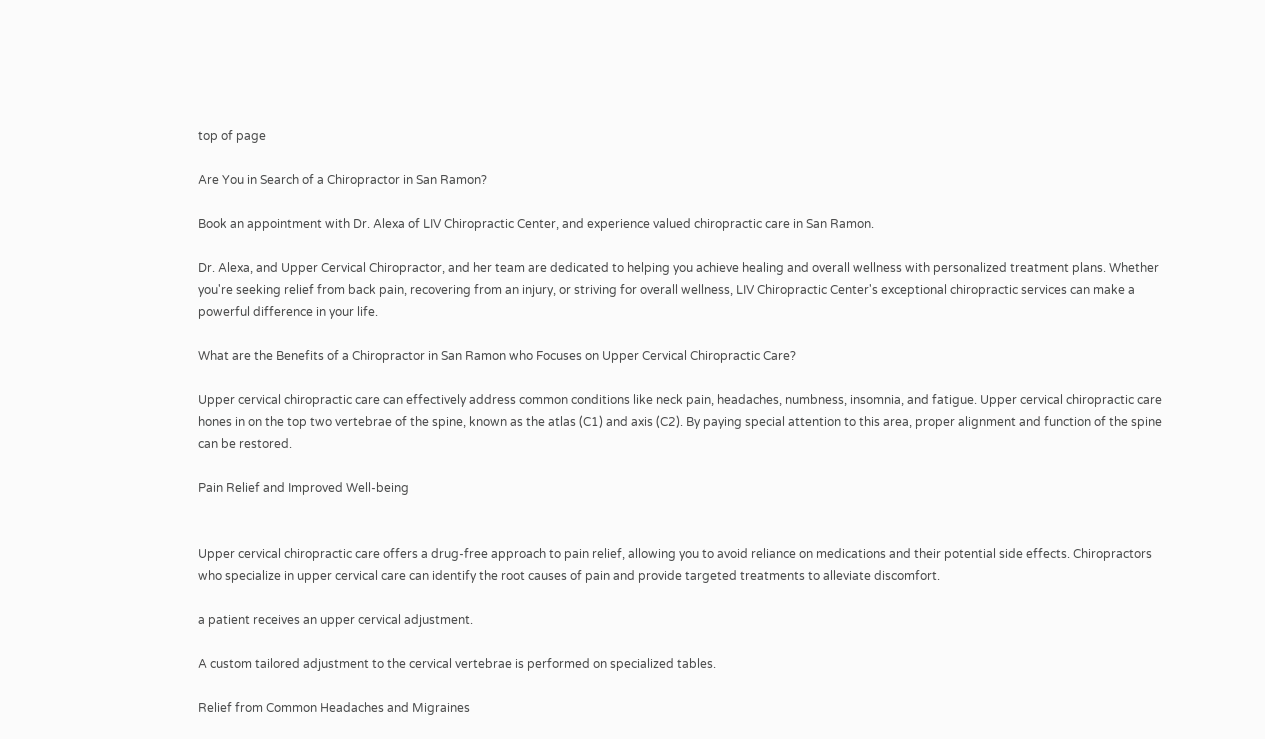top of page

Are You in Search of a Chiropractor in San Ramon?

Book an appointment with Dr. Alexa of LIV Chiropractic Center, and experience valued chiropractic care in San Ramon.

Dr. Alexa, and Upper Cervical Chiropractor, and her team are dedicated to helping you achieve healing and overall wellness with personalized treatment plans. Whether you're seeking relief from back pain, recovering from an injury, or striving for overall wellness, LIV Chiropractic Center's exceptional chiropractic services can make a powerful difference in your life.

What are the Benefits of a Chiropractor in San Ramon who Focuses on Upper Cervical Chiropractic Care?

Upper cervical chiropractic care can effectively address common conditions like neck pain, headaches, numbness, insomnia, and fatigue. Upper cervical chiropractic care hones in on the top two vertebrae of the spine, known as the atlas (C1) and axis (C2). By paying special attention to this area, proper alignment and function of the spine can be restored.

Pain Relief and Improved Well-being


Upper cervical chiropractic care offers a drug-free approach to pain relief, allowing you to avoid reliance on medications and their potential side effects. Chiropractors who specialize in upper cervical care can identify the root causes of pain and provide targeted treatments to alleviate discomfort.

a patient receives an upper cervical adjustment.

A custom tailored adjustment to the cervical vertebrae is performed on specialized tables.

Relief from Common Headaches and Migraines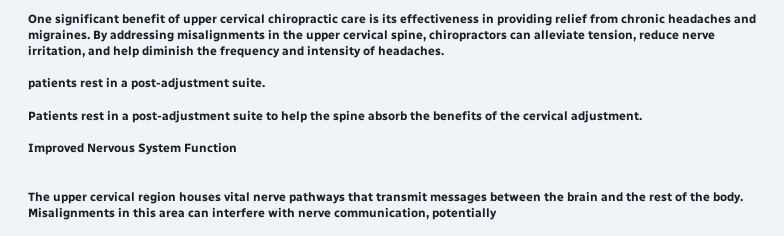One significant benefit of upper cervical chiropractic care is its effectiveness in providing relief from chronic headaches and migraines. By addressing misalignments in the upper cervical spine, chiropractors can alleviate tension, reduce nerve irritation, and help diminish the frequency and intensity of headaches.

patients rest in a post-adjustment suite.

Patients rest in a post-adjustment suite to help the spine absorb the benefits of the cervical adjustment.

Improved Nervous System Function


The upper cervical region houses vital nerve pathways that transmit messages between the brain and the rest of the body. Misalignments in this area can interfere with nerve communication, potentially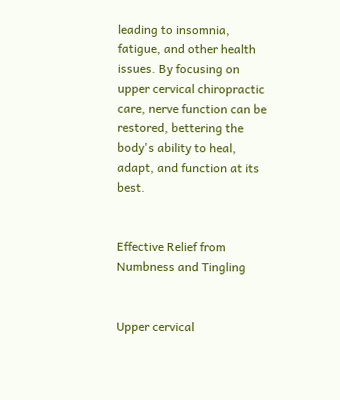leading to insomnia, fatigue, and other health issues. By focusing on upper cervical chiropractic care, nerve function can be restored, bettering the body's ability to heal, adapt, and function at its best.


Effective Relief from Numbness and Tingling


Upper cervical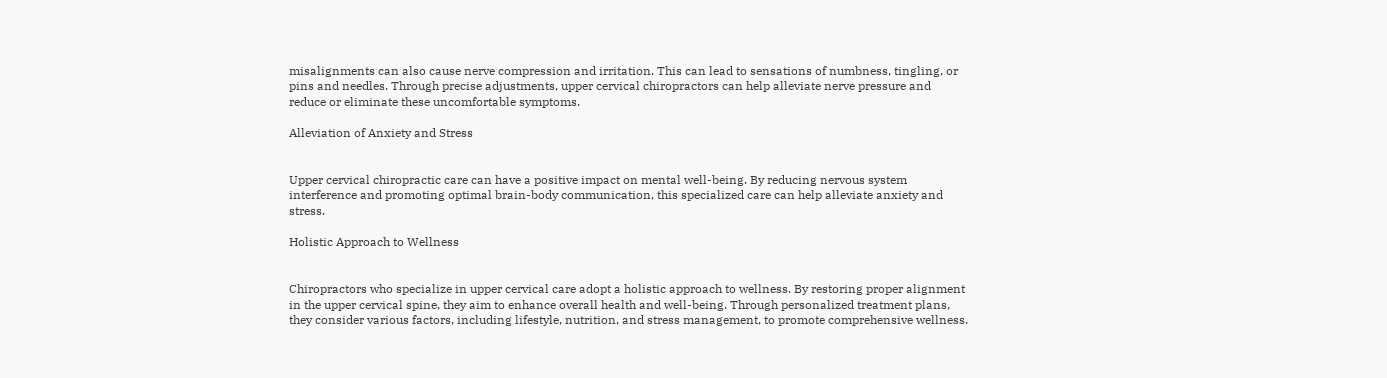misalignments can also cause nerve compression and irritation. This can lead to sensations of numbness, tingling, or pins and needles. Through precise adjustments, upper cervical chiropractors can help alleviate nerve pressure and reduce or eliminate these uncomfortable symptoms.

Alleviation of Anxiety and Stress


Upper cervical chiropractic care can have a positive impact on mental well-being. By reducing nervous system interference and promoting optimal brain-body communication, this specialized care can help alleviate anxiety and stress.

Holistic Approach to Wellness


Chiropractors who specialize in upper cervical care adopt a holistic approach to wellness. By restoring proper alignment in the upper cervical spine, they aim to enhance overall health and well-being. Through personalized treatment plans, they consider various factors, including lifestyle, nutrition, and stress management, to promote comprehensive wellness.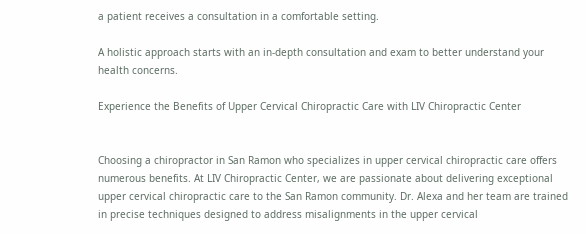a patient receives a consultation in a comfortable setting.

A holistic approach starts with an in-depth consultation and exam to better understand your health concerns.

Experience the Benefits of Upper Cervical Chiropractic Care with LIV Chiropractic Center


Choosing a chiropractor in San Ramon who specializes in upper cervical chiropractic care offers numerous benefits. At LIV Chiropractic Center, we are passionate about delivering exceptional upper cervical chiropractic care to the San Ramon community. Dr. Alexa and her team are trained in precise techniques designed to address misalignments in the upper cervical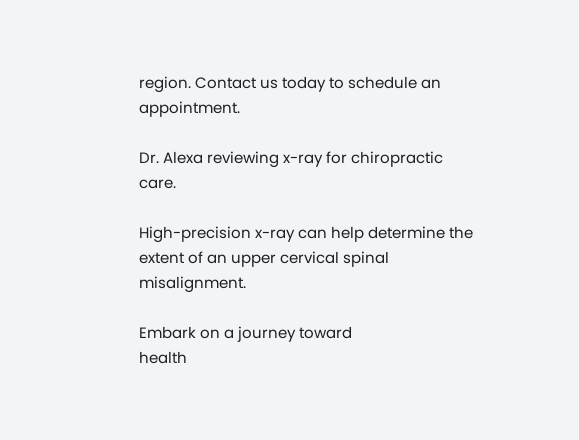region. Contact us today to schedule an appointment.

Dr. Alexa reviewing x-ray for chiropractic care.

High-precision x-ray can help determine the extent of an upper cervical spinal misalignment.

Embark on a journey toward
health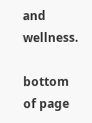and wellness.

bottom of page